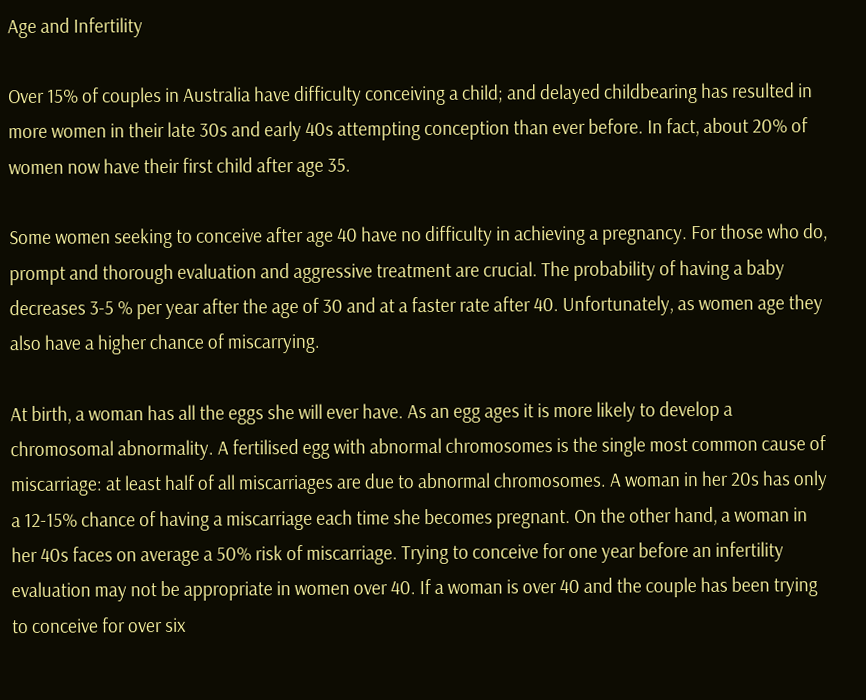Age and Infertility

Over 15% of couples in Australia have difficulty conceiving a child; and delayed childbearing has resulted in more women in their late 30s and early 40s attempting conception than ever before. In fact, about 20% of women now have their first child after age 35.

Some women seeking to conceive after age 40 have no difficulty in achieving a pregnancy. For those who do, prompt and thorough evaluation and aggressive treatment are crucial. The probability of having a baby decreases 3-5 % per year after the age of 30 and at a faster rate after 40. Unfortunately, as women age they also have a higher chance of miscarrying.

At birth, a woman has all the eggs she will ever have. As an egg ages it is more likely to develop a chromosomal abnormality. A fertilised egg with abnormal chromosomes is the single most common cause of miscarriage: at least half of all miscarriages are due to abnormal chromosomes. A woman in her 20s has only a 12-15% chance of having a miscarriage each time she becomes pregnant. On the other hand, a woman in her 40s faces on average a 50% risk of miscarriage. Trying to conceive for one year before an infertility evaluation may not be appropriate in women over 40. If a woman is over 40 and the couple has been trying to conceive for over six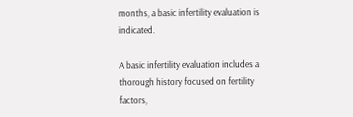months, a basic infertility evaluation is indicated.

A basic infertility evaluation includes a thorough history focused on fertility factors,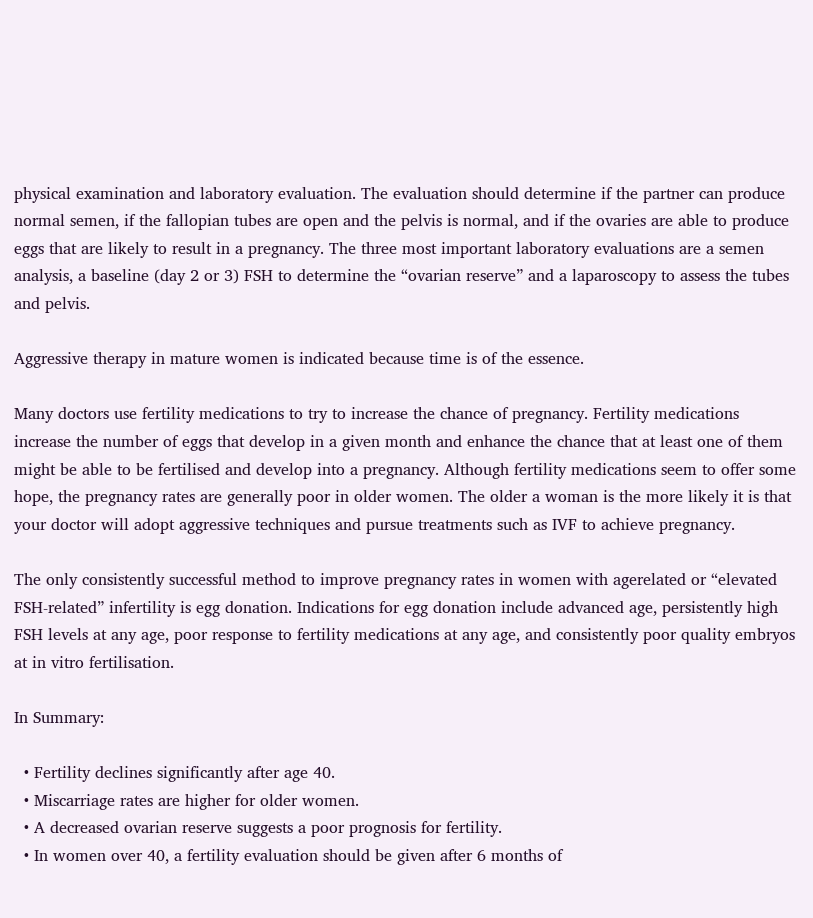physical examination and laboratory evaluation. The evaluation should determine if the partner can produce normal semen, if the fallopian tubes are open and the pelvis is normal, and if the ovaries are able to produce eggs that are likely to result in a pregnancy. The three most important laboratory evaluations are a semen analysis, a baseline (day 2 or 3) FSH to determine the “ovarian reserve” and a laparoscopy to assess the tubes and pelvis.

Aggressive therapy in mature women is indicated because time is of the essence.

Many doctors use fertility medications to try to increase the chance of pregnancy. Fertility medications increase the number of eggs that develop in a given month and enhance the chance that at least one of them might be able to be fertilised and develop into a pregnancy. Although fertility medications seem to offer some hope, the pregnancy rates are generally poor in older women. The older a woman is the more likely it is that your doctor will adopt aggressive techniques and pursue treatments such as IVF to achieve pregnancy.

The only consistently successful method to improve pregnancy rates in women with agerelated or “elevated FSH-related” infertility is egg donation. Indications for egg donation include advanced age, persistently high FSH levels at any age, poor response to fertility medications at any age, and consistently poor quality embryos at in vitro fertilisation.

In Summary:

  • Fertility declines significantly after age 40.
  • Miscarriage rates are higher for older women.
  • A decreased ovarian reserve suggests a poor prognosis for fertility.
  • In women over 40, a fertility evaluation should be given after 6 months of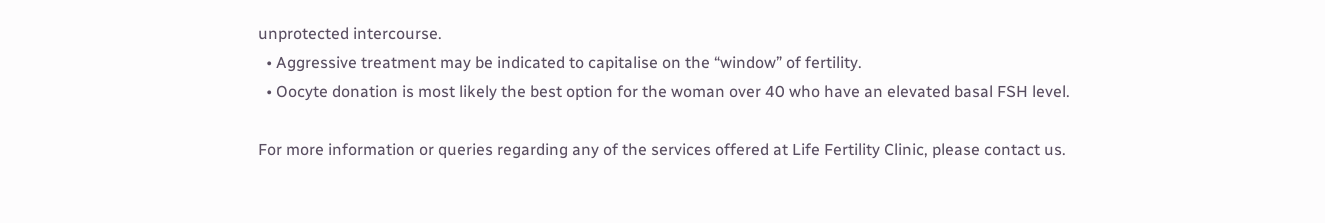unprotected intercourse.
  • Aggressive treatment may be indicated to capitalise on the “window” of fertility.
  • Oocyte donation is most likely the best option for the woman over 40 who have an elevated basal FSH level.

For more information or queries regarding any of the services offered at Life Fertility Clinic, please contact us.